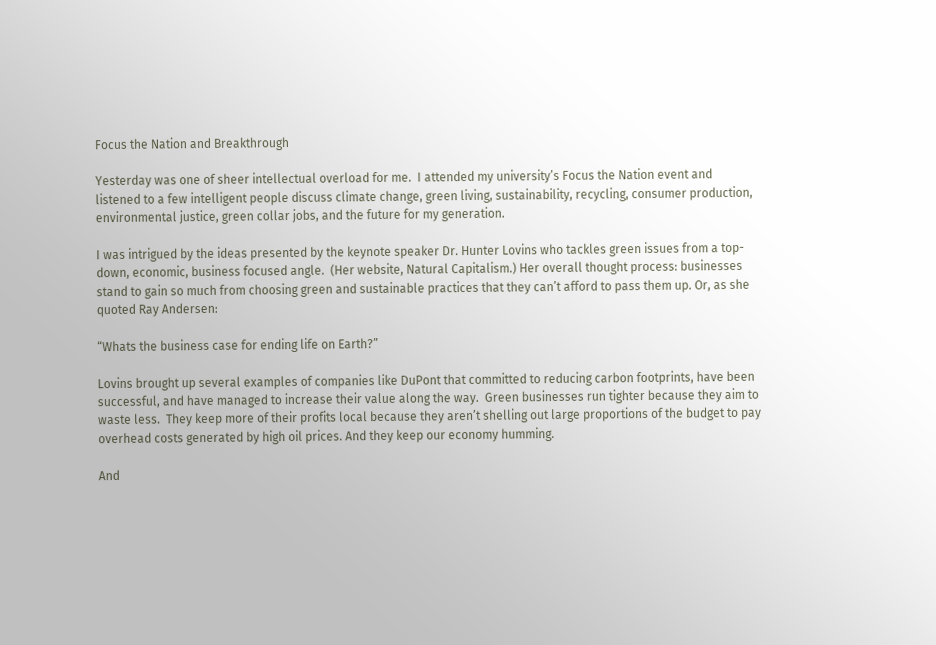Focus the Nation and Breakthrough

Yesterday was one of sheer intellectual overload for me.  I attended my university’s Focus the Nation event and listened to a few intelligent people discuss climate change, green living, sustainability, recycling, consumer production, environmental justice, green collar jobs, and the future for my generation.

I was intrigued by the ideas presented by the keynote speaker Dr. Hunter Lovins who tackles green issues from a top-down, economic, business focused angle.  (Her website, Natural Capitalism.) Her overall thought process: businesses stand to gain so much from choosing green and sustainable practices that they can’t afford to pass them up. Or, as she quoted Ray Andersen:

“Whats the business case for ending life on Earth?”

Lovins brought up several examples of companies like DuPont that committed to reducing carbon footprints, have been successful, and have managed to increase their value along the way.  Green businesses run tighter because they aim to waste less.  They keep more of their profits local because they aren’t shelling out large proportions of the budget to pay overhead costs generated by high oil prices. And they keep our economy humming.

And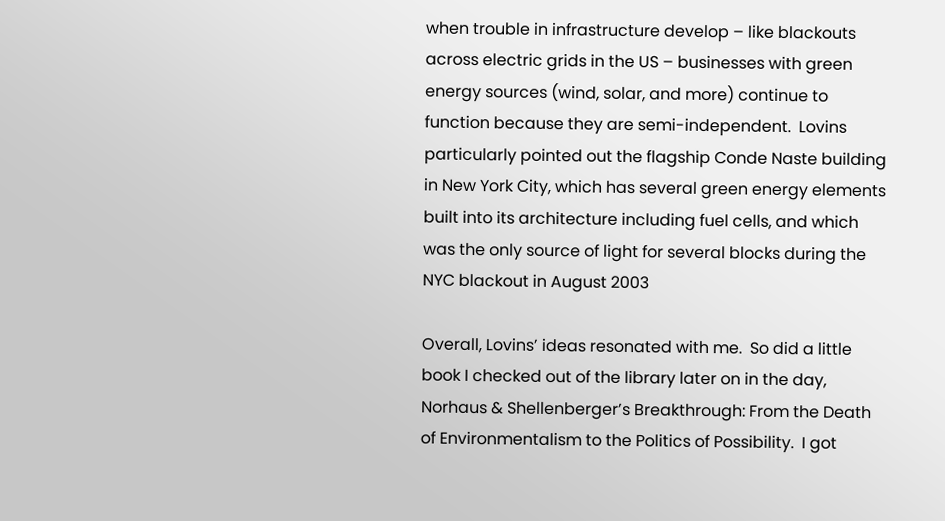when trouble in infrastructure develop – like blackouts across electric grids in the US – businesses with green energy sources (wind, solar, and more) continue to function because they are semi-independent.  Lovins particularly pointed out the flagship Conde Naste building in New York City, which has several green energy elements built into its architecture including fuel cells, and which was the only source of light for several blocks during the NYC blackout in August 2003

Overall, Lovins’ ideas resonated with me.  So did a little book I checked out of the library later on in the day, Norhaus & Shellenberger’s Breakthrough: From the Death of Environmentalism to the Politics of Possibility.  I got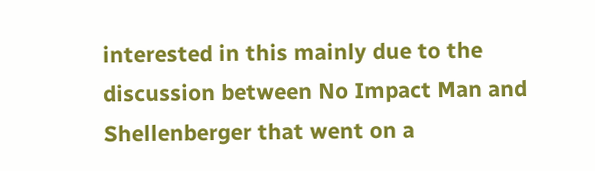interested in this mainly due to the discussion between No Impact Man and Shellenberger that went on a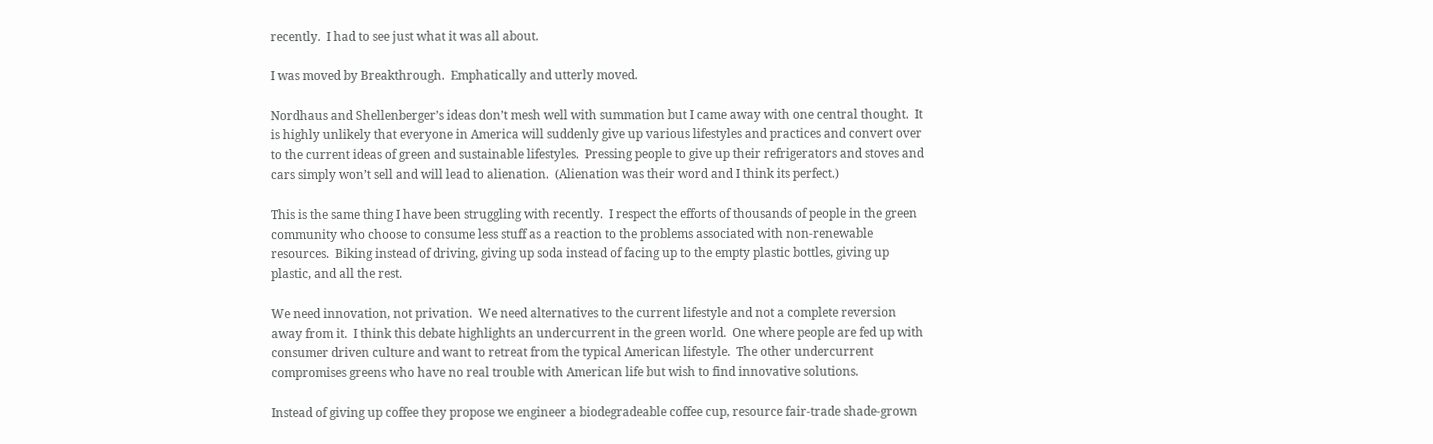recently.  I had to see just what it was all about.

I was moved by Breakthrough.  Emphatically and utterly moved.

Nordhaus and Shellenberger’s ideas don’t mesh well with summation but I came away with one central thought.  It is highly unlikely that everyone in America will suddenly give up various lifestyles and practices and convert over to the current ideas of green and sustainable lifestyles.  Pressing people to give up their refrigerators and stoves and cars simply won’t sell and will lead to alienation.  (Alienation was their word and I think its perfect.)

This is the same thing I have been struggling with recently.  I respect the efforts of thousands of people in the green community who choose to consume less stuff as a reaction to the problems associated with non-renewable resources.  Biking instead of driving, giving up soda instead of facing up to the empty plastic bottles, giving up plastic, and all the rest.

We need innovation, not privation.  We need alternatives to the current lifestyle and not a complete reversion away from it.  I think this debate highlights an undercurrent in the green world.  One where people are fed up with consumer driven culture and want to retreat from the typical American lifestyle.  The other undercurrent compromises greens who have no real trouble with American life but wish to find innovative solutions.

Instead of giving up coffee they propose we engineer a biodegradeable coffee cup, resource fair-trade shade-grown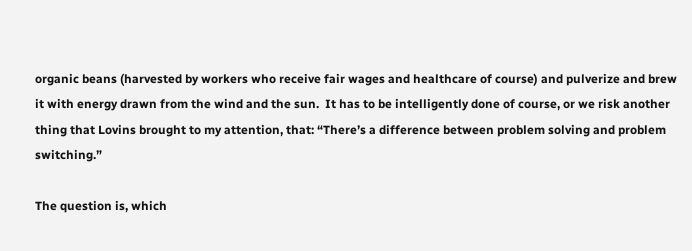organic beans (harvested by workers who receive fair wages and healthcare of course) and pulverize and brew it with energy drawn from the wind and the sun.  It has to be intelligently done of course, or we risk another thing that Lovins brought to my attention, that: “There’s a difference between problem solving and problem switching.”

The question is, which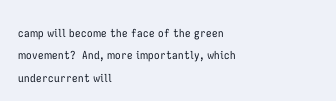camp will become the face of the green movement?  And, more importantly, which undercurrent will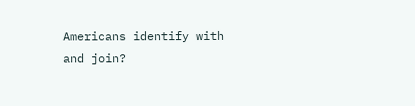Americans identify with and join?